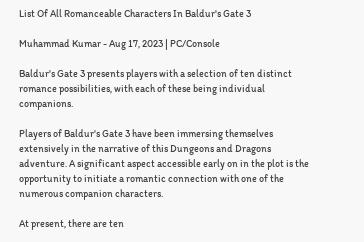List Of All Romanceable Characters In Baldur's Gate 3

Muhammad Kumar - Aug 17, 2023 | PC/Console

Baldur's Gate 3 presents players with a selection of ten distinct romance possibilities, with each of these being individual companions.

Players of Baldur's Gate 3 have been immersing themselves extensively in the narrative of this Dungeons and Dragons adventure. A significant aspect accessible early on in the plot is the opportunity to initiate a romantic connection with one of the numerous companion characters.

At present, there are ten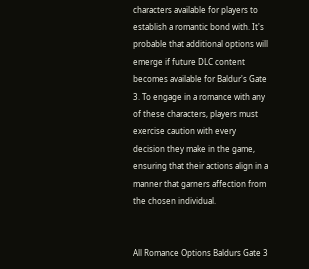characters available for players to establish a romantic bond with. It's probable that additional options will emerge if future DLC content becomes available for Baldur's Gate 3. To engage in a romance with any of these characters, players must exercise caution with every decision they make in the game, ensuring that their actions align in a manner that garners affection from the chosen individual.


All Romance Options Baldurs Gate 3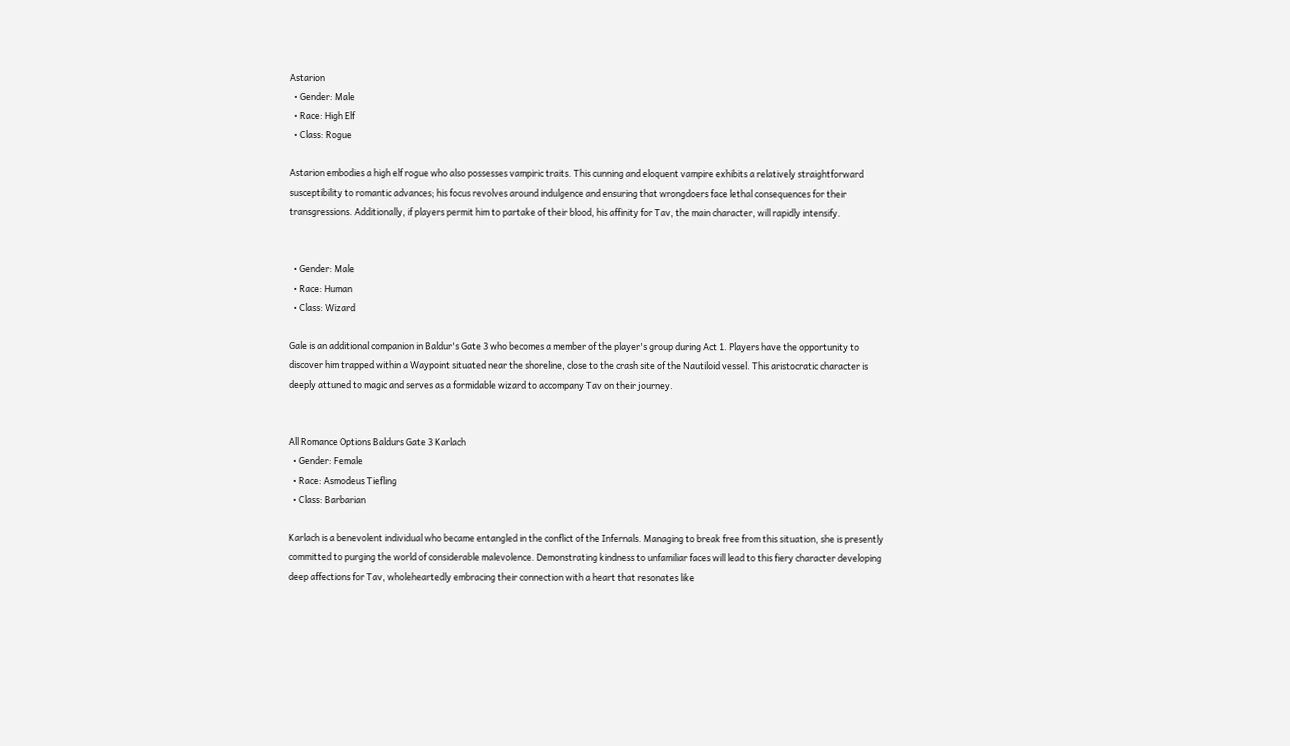Astarion
  • Gender: Male
  • Race: High Elf
  • Class: Rogue

Astarion embodies a high elf rogue who also possesses vampiric traits. This cunning and eloquent vampire exhibits a relatively straightforward susceptibility to romantic advances; his focus revolves around indulgence and ensuring that wrongdoers face lethal consequences for their transgressions. Additionally, if players permit him to partake of their blood, his affinity for Tav, the main character, will rapidly intensify.


  • Gender: Male
  • Race: Human
  • Class: Wizard

Gale is an additional companion in Baldur's Gate 3 who becomes a member of the player's group during Act 1. Players have the opportunity to discover him trapped within a Waypoint situated near the shoreline, close to the crash site of the Nautiloid vessel. This aristocratic character is deeply attuned to magic and serves as a formidable wizard to accompany Tav on their journey.


All Romance Options Baldurs Gate 3 Karlach
  • Gender: Female
  • Race: Asmodeus Tiefling
  • Class: Barbarian

Karlach is a benevolent individual who became entangled in the conflict of the Infernals. Managing to break free from this situation, she is presently committed to purging the world of considerable malevolence. Demonstrating kindness to unfamiliar faces will lead to this fiery character developing deep affections for Tav, wholeheartedly embracing their connection with a heart that resonates like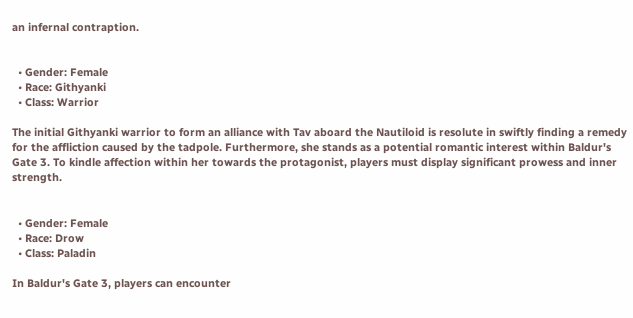an infernal contraption.


  • Gender: Female
  • Race: Githyanki
  • Class: Warrior

The initial Githyanki warrior to form an alliance with Tav aboard the Nautiloid is resolute in swiftly finding a remedy for the affliction caused by the tadpole. Furthermore, she stands as a potential romantic interest within Baldur's Gate 3. To kindle affection within her towards the protagonist, players must display significant prowess and inner strength.


  • Gender: Female
  • Race: Drow
  • Class: Paladin

In Baldur's Gate 3, players can encounter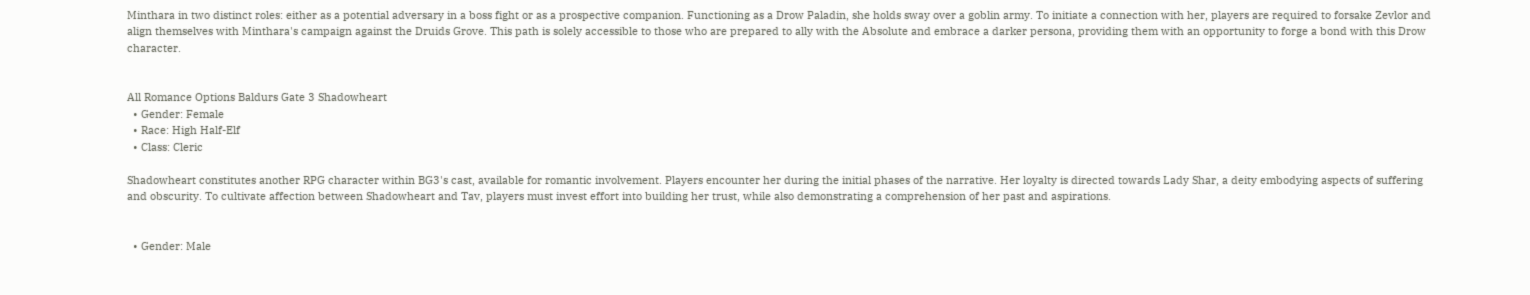Minthara in two distinct roles: either as a potential adversary in a boss fight or as a prospective companion. Functioning as a Drow Paladin, she holds sway over a goblin army. To initiate a connection with her, players are required to forsake Zevlor and align themselves with Minthara's campaign against the Druids Grove. This path is solely accessible to those who are prepared to ally with the Absolute and embrace a darker persona, providing them with an opportunity to forge a bond with this Drow character.


All Romance Options Baldurs Gate 3 Shadowheart
  • Gender: Female
  • Race: High Half-Elf
  • Class: Cleric

Shadowheart constitutes another RPG character within BG3's cast, available for romantic involvement. Players encounter her during the initial phases of the narrative. Her loyalty is directed towards Lady Shar, a deity embodying aspects of suffering and obscurity. To cultivate affection between Shadowheart and Tav, players must invest effort into building her trust, while also demonstrating a comprehension of her past and aspirations.


  • Gender: Male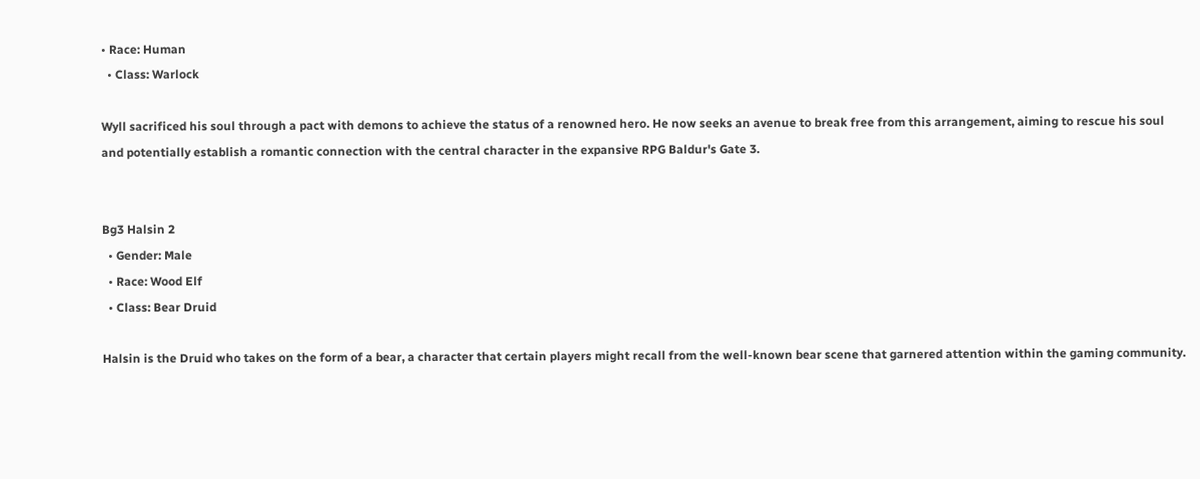• Race: Human
  • Class: Warlock

Wyll sacrificed his soul through a pact with demons to achieve the status of a renowned hero. He now seeks an avenue to break free from this arrangement, aiming to rescue his soul and potentially establish a romantic connection with the central character in the expansive RPG Baldur's Gate 3.


Bg3 Halsin 2
  • Gender: Male
  • Race: Wood Elf
  • Class: Bear Druid

Halsin is the Druid who takes on the form of a bear, a character that certain players might recall from the well-known bear scene that garnered attention within the gaming community.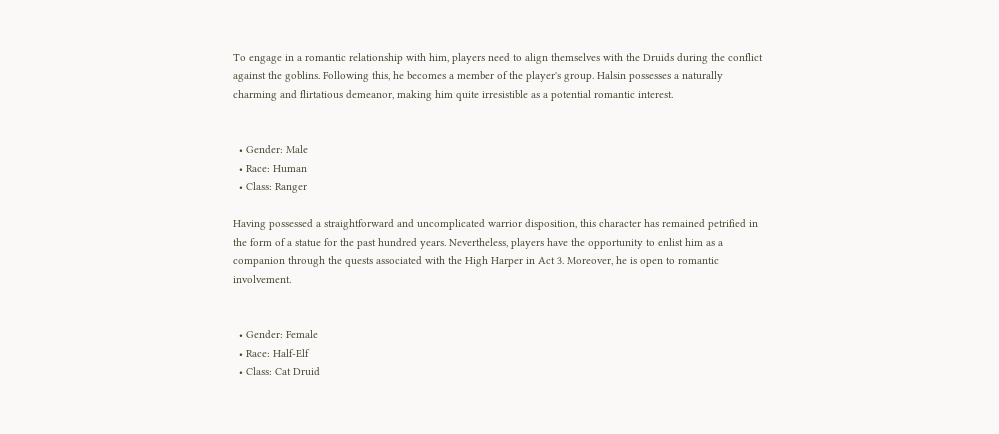To engage in a romantic relationship with him, players need to align themselves with the Druids during the conflict against the goblins. Following this, he becomes a member of the player's group. Halsin possesses a naturally charming and flirtatious demeanor, making him quite irresistible as a potential romantic interest.


  • Gender: Male
  • Race: Human
  • Class: Ranger

Having possessed a straightforward and uncomplicated warrior disposition, this character has remained petrified in the form of a statue for the past hundred years. Nevertheless, players have the opportunity to enlist him as a companion through the quests associated with the High Harper in Act 3. Moreover, he is open to romantic involvement.


  • Gender: Female
  • Race: Half-Elf
  • Class: Cat Druid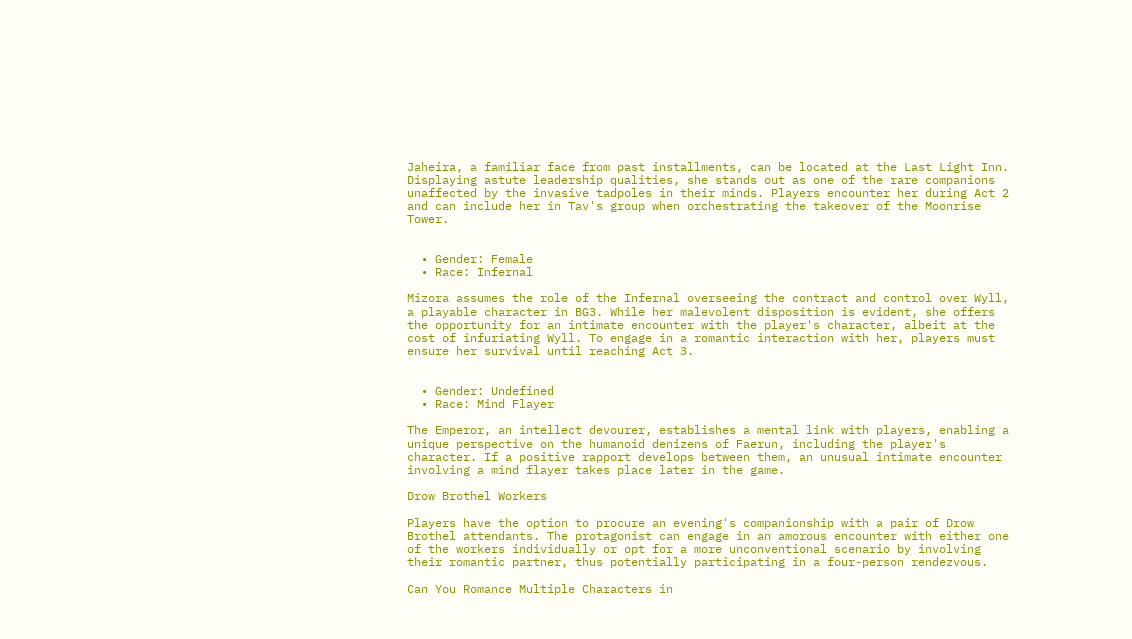Jaheira, a familiar face from past installments, can be located at the Last Light Inn. Displaying astute leadership qualities, she stands out as one of the rare companions unaffected by the invasive tadpoles in their minds. Players encounter her during Act 2 and can include her in Tav's group when orchestrating the takeover of the Moonrise Tower.


  • Gender: Female
  • Race: Infernal

Mizora assumes the role of the Infernal overseeing the contract and control over Wyll, a playable character in BG3. While her malevolent disposition is evident, she offers the opportunity for an intimate encounter with the player's character, albeit at the cost of infuriating Wyll. To engage in a romantic interaction with her, players must ensure her survival until reaching Act 3.


  • Gender: Undefined
  • Race: Mind Flayer

The Emperor, an intellect devourer, establishes a mental link with players, enabling a unique perspective on the humanoid denizens of Faerun, including the player's character. If a positive rapport develops between them, an unusual intimate encounter involving a mind flayer takes place later in the game.

Drow Brothel Workers

Players have the option to procure an evening's companionship with a pair of Drow Brothel attendants. The protagonist can engage in an amorous encounter with either one of the workers individually or opt for a more unconventional scenario by involving their romantic partner, thus potentially participating in a four-person rendezvous.

Can You Romance Multiple Characters in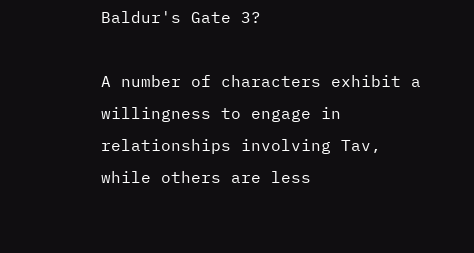Baldur's Gate 3?

A number of characters exhibit a willingness to engage in relationships involving Tav, while others are less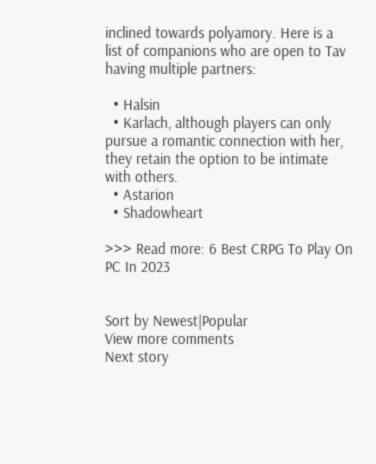inclined towards polyamory. Here is a list of companions who are open to Tav having multiple partners:

  • Halsin
  • Karlach, although players can only pursue a romantic connection with her, they retain the option to be intimate with others.
  • Astarion
  • Shadowheart

>>> Read more: 6 Best CRPG To Play On PC In 2023


Sort by Newest|Popular
View more comments
Next story